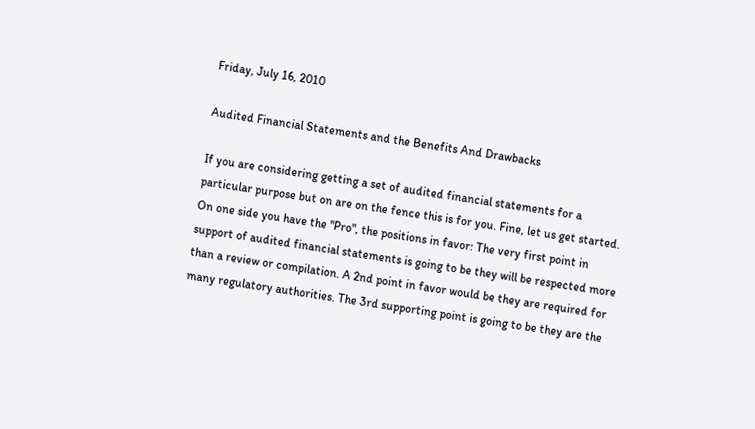Friday, July 16, 2010

Audited Financial Statements and the Benefits And Drawbacks

If you are considering getting a set of audited financial statements for a particular purpose but on are on the fence this is for you. Fine, let us get started. On one side you have the "Pro", the positions in favor: The very first point in support of audited financial statements is going to be they will be respected more than a review or compilation. A 2nd point in favor would be they are required for many regulatory authorities. The 3rd supporting point is going to be they are the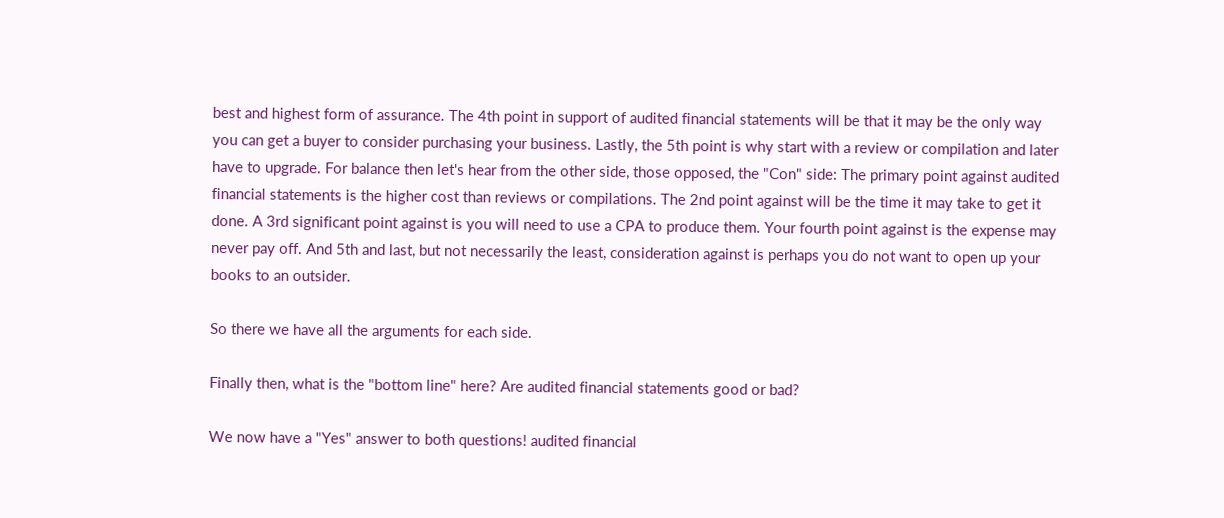best and highest form of assurance. The 4th point in support of audited financial statements will be that it may be the only way you can get a buyer to consider purchasing your business. Lastly, the 5th point is why start with a review or compilation and later have to upgrade. For balance then let's hear from the other side, those opposed, the "Con" side: The primary point against audited financial statements is the higher cost than reviews or compilations. The 2nd point against will be the time it may take to get it done. A 3rd significant point against is you will need to use a CPA to produce them. Your fourth point against is the expense may never pay off. And 5th and last, but not necessarily the least, consideration against is perhaps you do not want to open up your books to an outsider.

So there we have all the arguments for each side.

Finally then, what is the "bottom line" here? Are audited financial statements good or bad?

We now have a "Yes" answer to both questions! audited financial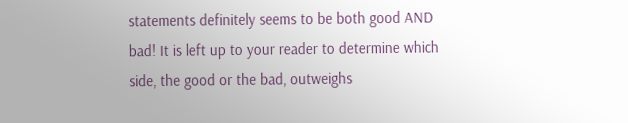statements definitely seems to be both good AND bad! It is left up to your reader to determine which side, the good or the bad, outweighs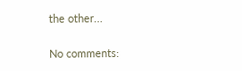the other...

No comments: